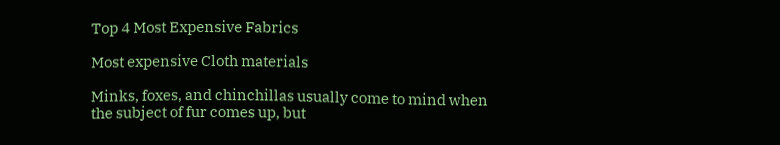Top 4 Most Expensive Fabrics

Most expensive Cloth materials

Minks, foxes, and chinchillas usually come to mind when the subject of fur comes up, but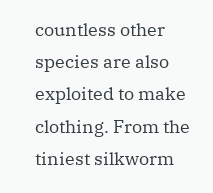countless other species are also exploited to make clothing. From the tiniest silkworm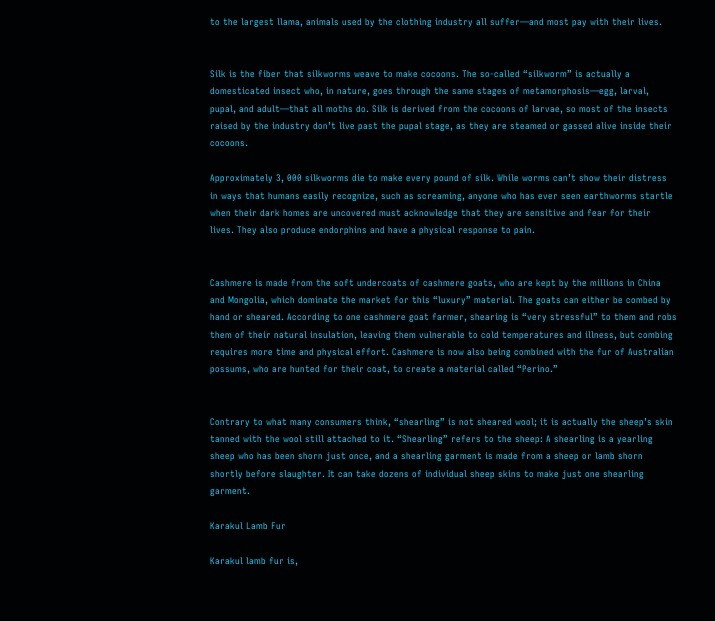to the largest llama, animals used by the clothing industry all suffer—and most pay with their lives.


Silk is the fiber that silkworms weave to make cocoons. The so-called “silkworm” is actually a domesticated insect who, in nature, goes through the same stages of metamorphosis—egg, larval, pupal, and adult—that all moths do. Silk is derived from the cocoons of larvae, so most of the insects raised by the industry don’t live past the pupal stage, as they are steamed or gassed alive inside their cocoons.

Approximately 3, 000 silkworms die to make every pound of silk. While worms can’t show their distress in ways that humans easily recognize, such as screaming, anyone who has ever seen earthworms startle when their dark homes are uncovered must acknowledge that they are sensitive and fear for their lives. They also produce endorphins and have a physical response to pain.


Cashmere is made from the soft undercoats of cashmere goats, who are kept by the millions in China and Mongolia, which dominate the market for this “luxury” material. The goats can either be combed by hand or sheared. According to one cashmere goat farmer, shearing is “very stressful” to them and robs them of their natural insulation, leaving them vulnerable to cold temperatures and illness, but combing requires more time and physical effort. Cashmere is now also being combined with the fur of Australian possums, who are hunted for their coat, to create a material called “Perino.”


Contrary to what many consumers think, “shearling” is not sheared wool; it is actually the sheep’s skin tanned with the wool still attached to it. “Shearling” refers to the sheep: A shearling is a yearling sheep who has been shorn just once, and a shearling garment is made from a sheep or lamb shorn shortly before slaughter. It can take dozens of individual sheep skins to make just one shearling garment.

Karakul Lamb Fur

Karakul lamb fur is,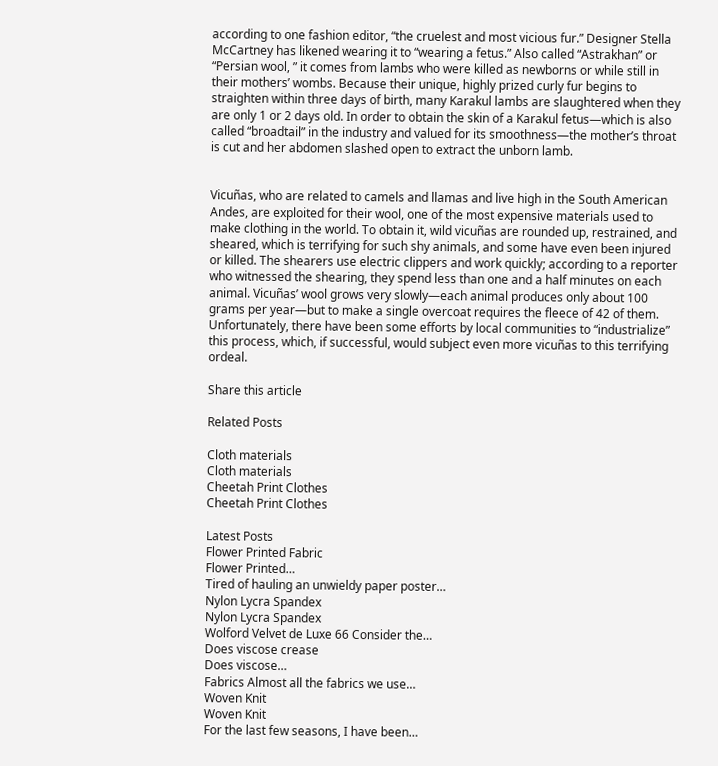according to one fashion editor, “the cruelest and most vicious fur.” Designer Stella McCartney has likened wearing it to “wearing a fetus.” Also called “Astrakhan” or “Persian wool, ” it comes from lambs who were killed as newborns or while still in their mothers’ wombs. Because their unique, highly prized curly fur begins to straighten within three days of birth, many Karakul lambs are slaughtered when they are only 1 or 2 days old. In order to obtain the skin of a Karakul fetus—which is also called “broadtail” in the industry and valued for its smoothness—the mother’s throat is cut and her abdomen slashed open to extract the unborn lamb.


Vicuñas, who are related to camels and llamas and live high in the South American Andes, are exploited for their wool, one of the most expensive materials used to make clothing in the world. To obtain it, wild vicuñas are rounded up, restrained, and sheared, which is terrifying for such shy animals, and some have even been injured or killed. The shearers use electric clippers and work quickly; according to a reporter who witnessed the shearing, they spend less than one and a half minutes on each animal. Vicuñas’ wool grows very slowly—each animal produces only about 100 grams per year—but to make a single overcoat requires the fleece of 42 of them. Unfortunately, there have been some efforts by local communities to “industrialize” this process, which, if successful, would subject even more vicuñas to this terrifying ordeal.

Share this article

Related Posts

Cloth materials
Cloth materials
Cheetah Print Clothes
Cheetah Print Clothes

Latest Posts
Flower Printed Fabric
Flower Printed…
Tired of hauling an unwieldy paper poster…
Nylon Lycra Spandex
Nylon Lycra Spandex
Wolford Velvet de Luxe 66 Consider the…
Does viscose crease
Does viscose…
Fabrics Almost all the fabrics we use…
Woven Knit
Woven Knit
For the last few seasons, I have been…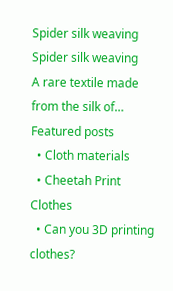Spider silk weaving
Spider silk weaving
A rare textile made from the silk of…
Featured posts
  • Cloth materials
  • Cheetah Print Clothes
  • Can you 3D printing clothes?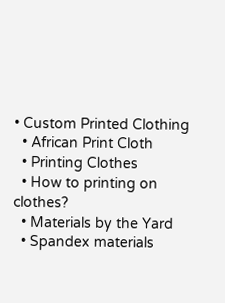• Custom Printed Clothing
  • African Print Cloth
  • Printing Clothes
  • How to printing on clothes?
  • Materials by the Yard
  • Spandex materials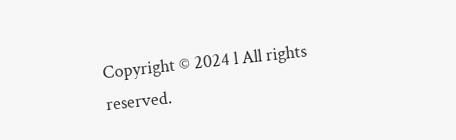Copyright © 2024 l All rights reserved.